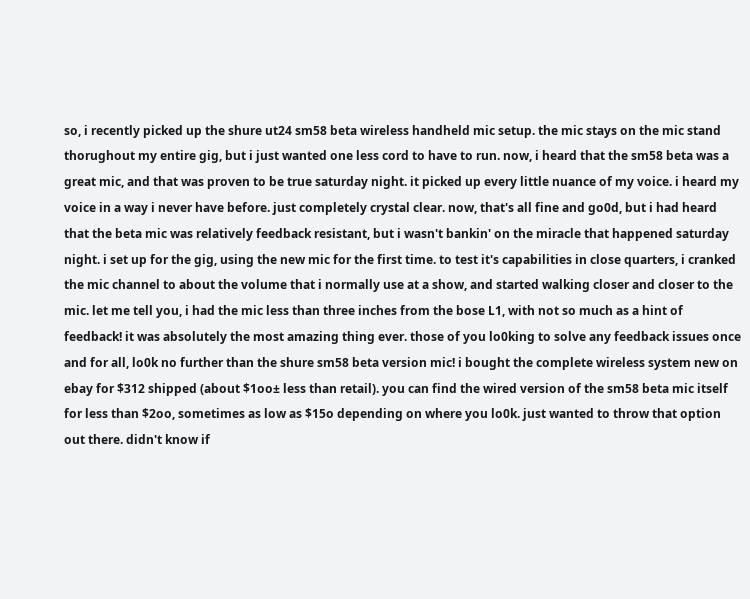so, i recently picked up the shure ut24 sm58 beta wireless handheld mic setup. the mic stays on the mic stand thorughout my entire gig, but i just wanted one less cord to have to run. now, i heard that the sm58 beta was a great mic, and that was proven to be true saturday night. it picked up every little nuance of my voice. i heard my voice in a way i never have before. just completely crystal clear. now, that's all fine and go0d, but i had heard that the beta mic was relatively feedback resistant, but i wasn't bankin' on the miracle that happened saturday night. i set up for the gig, using the new mic for the first time. to test it's capabilities in close quarters, i cranked the mic channel to about the volume that i normally use at a show, and started walking closer and closer to the mic. let me tell you, i had the mic less than three inches from the bose L1, with not so much as a hint of feedback! it was absolutely the most amazing thing ever. those of you lo0king to solve any feedback issues once and for all, lo0k no further than the shure sm58 beta version mic! i bought the complete wireless system new on ebay for $312 shipped (about $1oo± less than retail). you can find the wired version of the sm58 beta mic itself for less than $2oo, sometimes as low as $15o depending on where you lo0k. just wanted to throw that option out there. didn't know if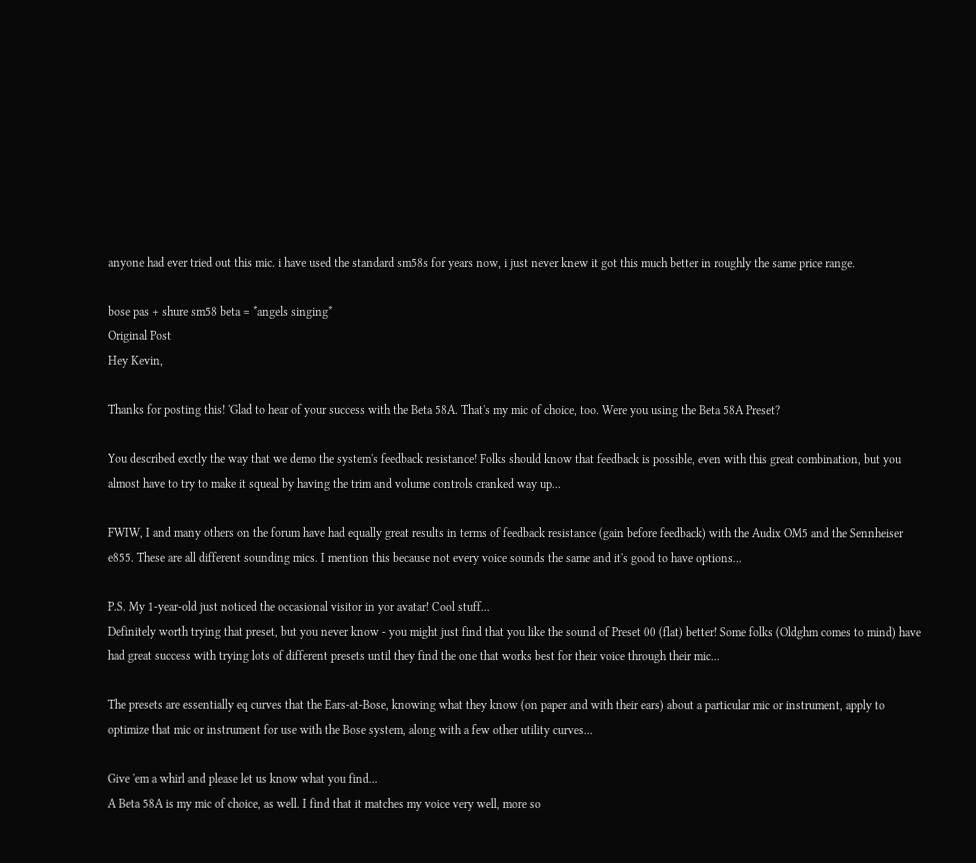anyone had ever tried out this mic. i have used the standard sm58s for years now, i just never knew it got this much better in roughly the same price range.

bose pas + shure sm58 beta = *angels singing*
Original Post
Hey Kevin,

Thanks for posting this! 'Glad to hear of your success with the Beta 58A. That's my mic of choice, too. Were you using the Beta 58A Preset?

You described exctly the way that we demo the system's feedback resistance! Folks should know that feedback is possible, even with this great combination, but you almost have to try to make it squeal by having the trim and volume controls cranked way up...

FWIW, I and many others on the forum have had equally great results in terms of feedback resistance (gain before feedback) with the Audix OM5 and the Sennheiser e855. These are all different sounding mics. I mention this because not every voice sounds the same and it's good to have options...

P.S. My 1-year-old just noticed the occasional visitor in yor avatar! Cool stuff...
Definitely worth trying that preset, but you never know - you might just find that you like the sound of Preset 00 (flat) better! Some folks (Oldghm comes to mind) have had great success with trying lots of different presets until they find the one that works best for their voice through their mic...

The presets are essentially eq curves that the Ears-at-Bose, knowing what they know (on paper and with their ears) about a particular mic or instrument, apply to optimize that mic or instrument for use with the Bose system, along with a few other utility curves...

Give 'em a whirl and please let us know what you find...
A Beta 58A is my mic of choice, as well. I find that it matches my voice very well, more so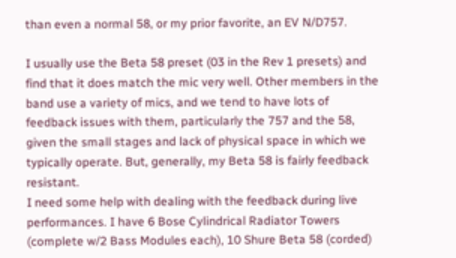than even a normal 58, or my prior favorite, an EV N/D757.

I usually use the Beta 58 preset (03 in the Rev 1 presets) and find that it does match the mic very well. Other members in the band use a variety of mics, and we tend to have lots of feedback issues with them, particularly the 757 and the 58, given the small stages and lack of physical space in which we typically operate. But, generally, my Beta 58 is fairly feedback resistant.
I need some help with dealing with the feedback during live performances. I have 6 Bose Cylindrical Radiator Towers (complete w/2 Bass Modules each), 10 Shure Beta 58 (corded)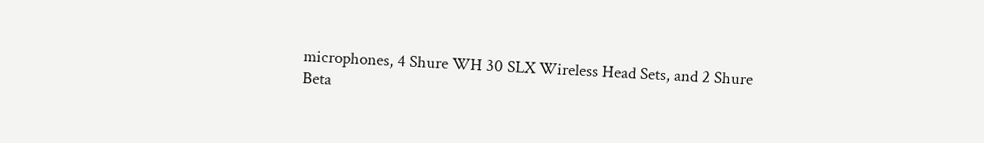microphones, 4 Shure WH 30 SLX Wireless Head Sets, and 2 Shure Beta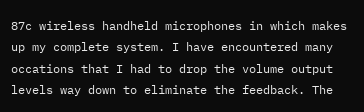87c wireless handheld microphones in which makes up my complete system. I have encountered many occations that I had to drop the volume output levels way down to eliminate the feedback. The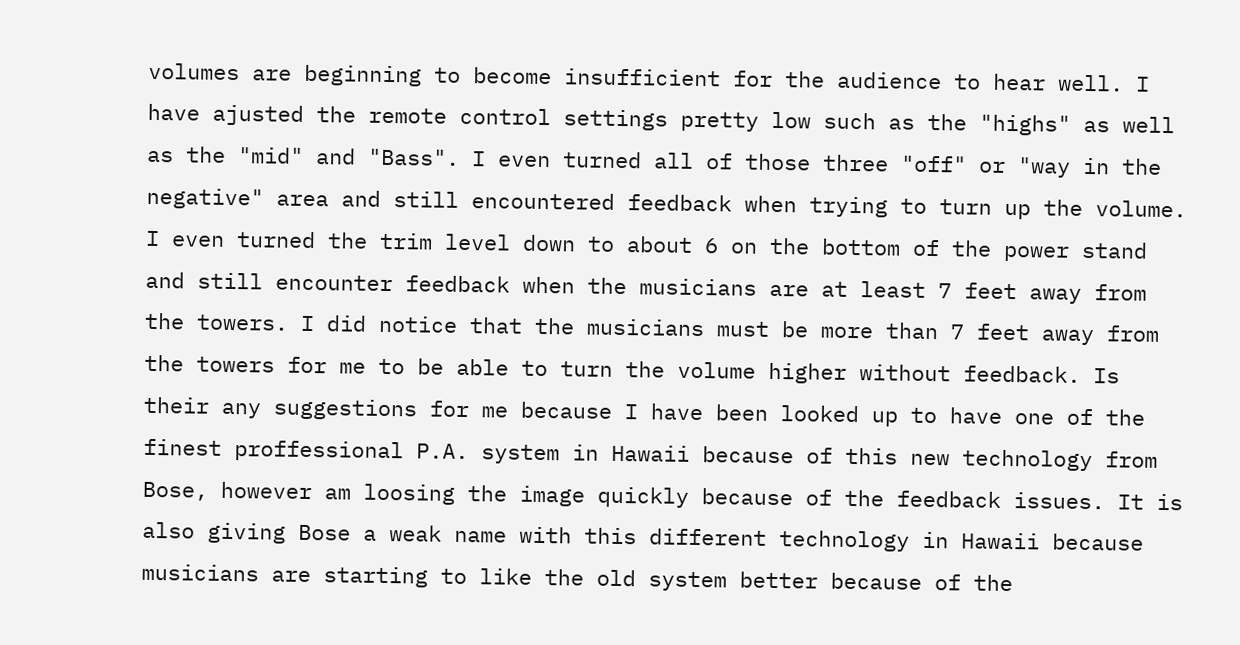volumes are beginning to become insufficient for the audience to hear well. I have ajusted the remote control settings pretty low such as the "highs" as well as the "mid" and "Bass". I even turned all of those three "off" or "way in the negative" area and still encountered feedback when trying to turn up the volume. I even turned the trim level down to about 6 on the bottom of the power stand and still encounter feedback when the musicians are at least 7 feet away from the towers. I did notice that the musicians must be more than 7 feet away from the towers for me to be able to turn the volume higher without feedback. Is their any suggestions for me because I have been looked up to have one of the finest proffessional P.A. system in Hawaii because of this new technology from Bose, however am loosing the image quickly because of the feedback issues. It is also giving Bose a weak name with this different technology in Hawaii because musicians are starting to like the old system better because of the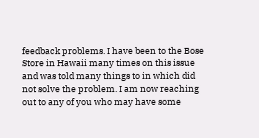feedback problems. I have been to the Bose Store in Hawaii many times on this issue and was told many things to in which did not solve the problem. I am now reaching out to any of you who may have some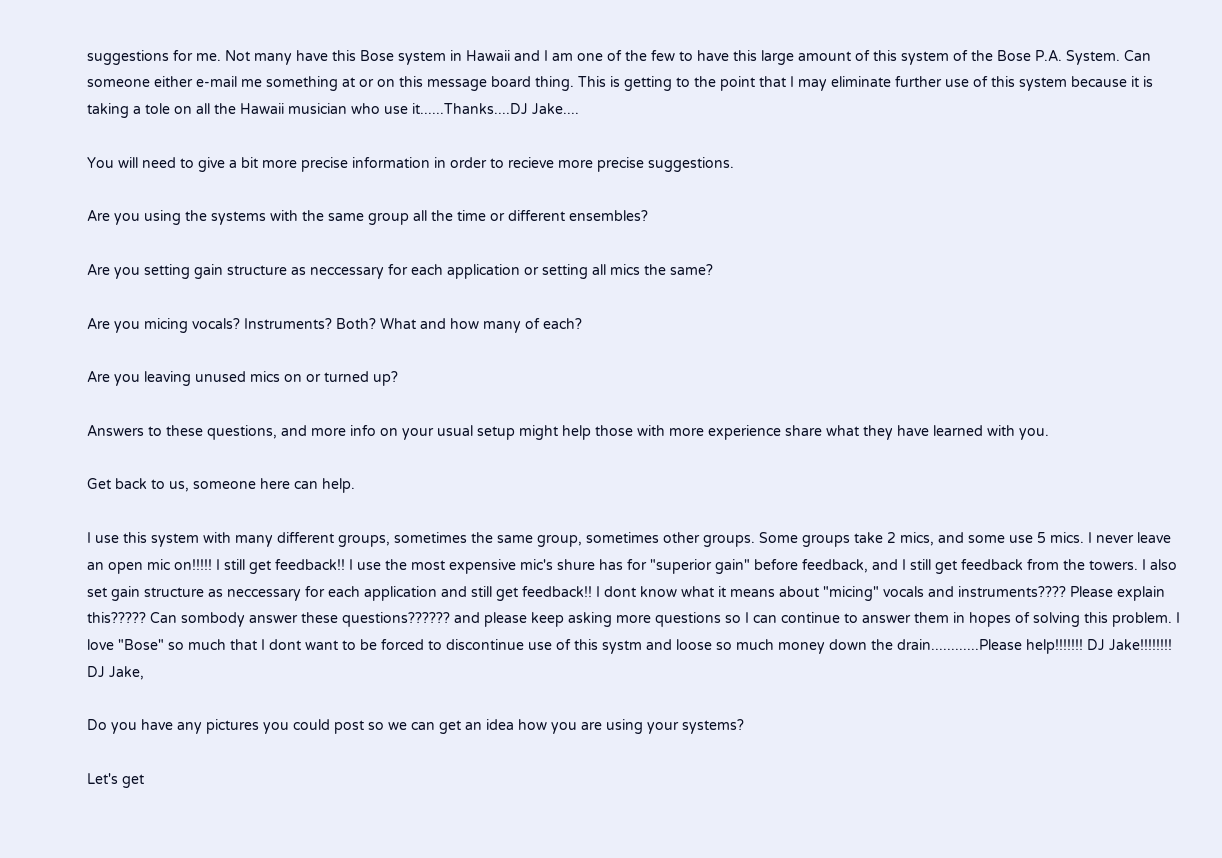suggestions for me. Not many have this Bose system in Hawaii and I am one of the few to have this large amount of this system of the Bose P.A. System. Can someone either e-mail me something at or on this message board thing. This is getting to the point that I may eliminate further use of this system because it is taking a tole on all the Hawaii musician who use it......Thanks....DJ Jake....

You will need to give a bit more precise information in order to recieve more precise suggestions.

Are you using the systems with the same group all the time or different ensembles?

Are you setting gain structure as neccessary for each application or setting all mics the same?

Are you micing vocals? Instruments? Both? What and how many of each?

Are you leaving unused mics on or turned up?

Answers to these questions, and more info on your usual setup might help those with more experience share what they have learned with you.

Get back to us, someone here can help.

I use this system with many different groups, sometimes the same group, sometimes other groups. Some groups take 2 mics, and some use 5 mics. I never leave an open mic on!!!!! I still get feedback!! I use the most expensive mic's shure has for "superior gain" before feedback, and I still get feedback from the towers. I also set gain structure as neccessary for each application and still get feedback!! I dont know what it means about "micing" vocals and instruments???? Please explain this????? Can sombody answer these questions?????? and please keep asking more questions so I can continue to answer them in hopes of solving this problem. I love "Bose" so much that I dont want to be forced to discontinue use of this systm and loose so much money down the drain............Please help!!!!!!! DJ Jake!!!!!!!!
DJ Jake,

Do you have any pictures you could post so we can get an idea how you are using your systems?

Let's get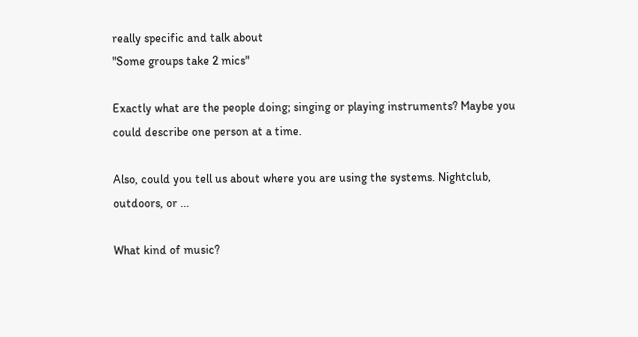really specific and talk about
"Some groups take 2 mics"

Exactly what are the people doing; singing or playing instruments? Maybe you could describe one person at a time.

Also, could you tell us about where you are using the systems. Nightclub, outdoors, or ...

What kind of music?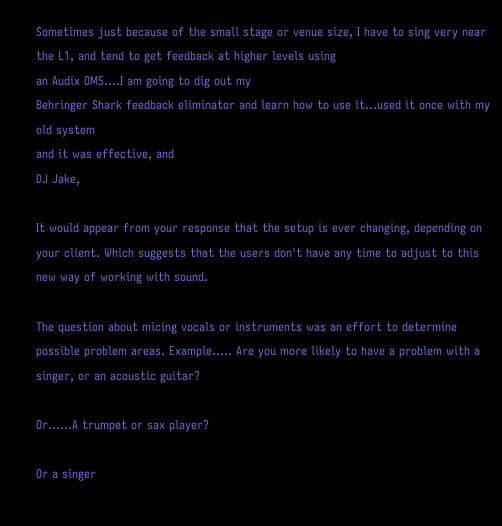Sometimes just because of the small stage or venue size, I have to sing very near the L1, and tend to get feedback at higher levels using
an Audix OM5....I am going to dig out my
Behringer Shark feedback eliminator and learn how to use it...used it once with my old system
and it was effective, and
DJ Jake,

It would appear from your response that the setup is ever changing, depending on your client. Which suggests that the users don't have any time to adjust to this new way of working with sound.

The question about micing vocals or instruments was an effort to determine possible problem areas. Example..... Are you more likely to have a problem with a singer, or an acoustic guitar?

Or......A trumpet or sax player?

Or a singer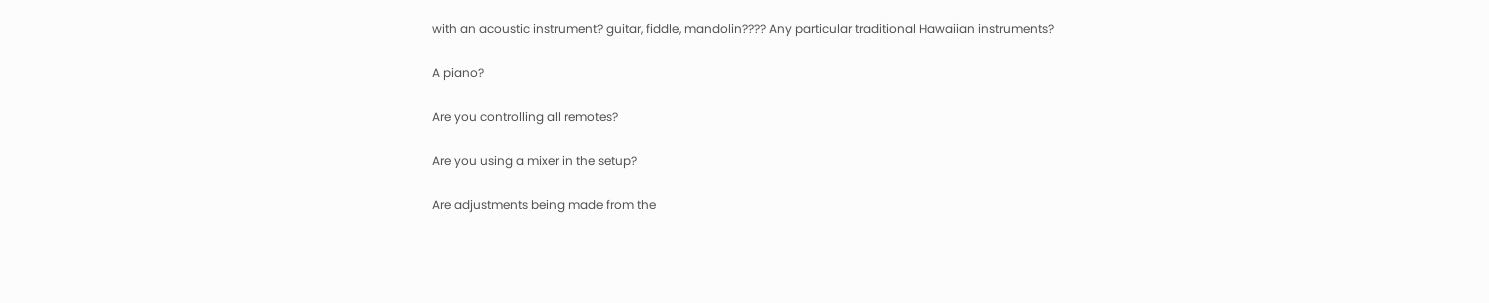with an acoustic instrument? guitar, fiddle, mandolin???? Any particular traditional Hawaiian instruments?

A piano?

Are you controlling all remotes?

Are you using a mixer in the setup?

Are adjustments being made from the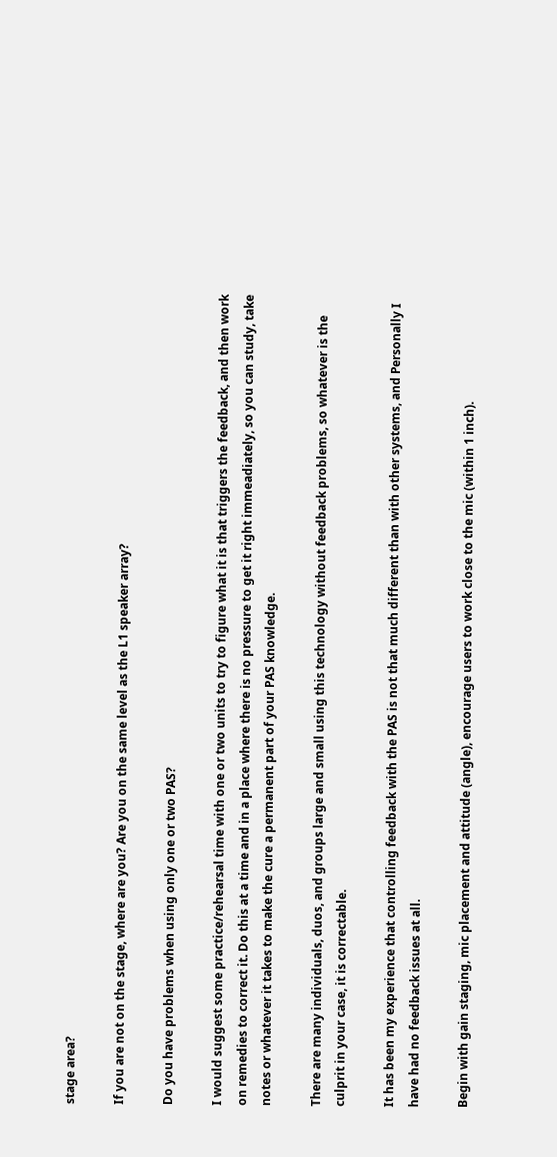stage area?

If you are not on the stage, where are you? Are you on the same level as the L1 speaker array?

Do you have problems when using only one or two PAS?

I would suggest some practice/rehearsal time with one or two units to try to figure what it is that triggers the feedback, and then work on remedies to correct it. Do this at a time and in a place where there is no pressure to get it right immeadiately, so you can study, take notes or whatever it takes to make the cure a permanent part of your PAS knowledge.

There are many individuals, duos, and groups large and small using this technology without feedback problems, so whatever is the culprit in your case, it is correctable.

It has been my experience that controlling feedback with the PAS is not that much different than with other systems, and Personally I have had no feedback issues at all.

Begin with gain staging, mic placement and attitude (angle), encourage users to work close to the mic (within 1 inch).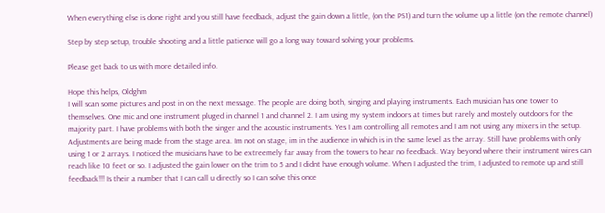When everything else is done right and you still have feedback, adjust the gain down a little, (on the PS1) and turn the volume up a little (on the remote channel)

Step by step setup, trouble shooting and a little patience will go a long way toward solving your problems.

Please get back to us with more detailed info.

Hope this helps, Oldghm
I will scan some pictures and post in on the next message. The people are doing both, singing and playing instruments. Each musician has one tower to themselves. One mic and one instrument pluged in channel 1 and channel 2. I am using my system indoors at times but rarely and mostely outdoors for the majority part. I have problems with both the singer and the acoustic instruments. Yes I am controlling all remotes and I am not using any mixers in the setup. Adjustments are being made from the stage area. Im not on stage, im in the audience in which is in the same level as the array. Still have problems with only using 1 or 2 arrays. I noticed the musicians have to be extreemely far away from the towers to hear no feedback. Way beyond where their instrument wires can reach like 10 feet or so. I adjusted the gain lower on the trim to 5 and I didnt have enough volume. When I adjusted the trim, I adjusted to remote up and still feedback!!! Is their a number that I can call u directly so I can solve this once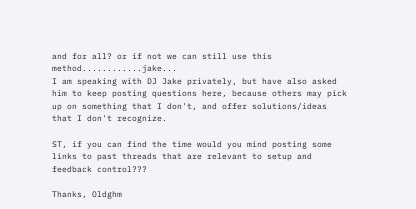and for all? or if not we can still use this method............jake...
I am speaking with DJ Jake privately, but have also asked him to keep posting questions here, because others may pick up on something that I don't, and offer solutions/ideas that I don't recognize.

ST, if you can find the time would you mind posting some links to past threads that are relevant to setup and feedback control???

Thanks, Oldghm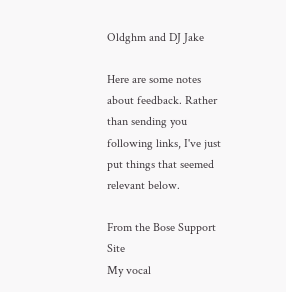Oldghm and DJ Jake

Here are some notes about feedback. Rather than sending you following links, I've just put things that seemed relevant below.

From the Bose Support Site
My vocal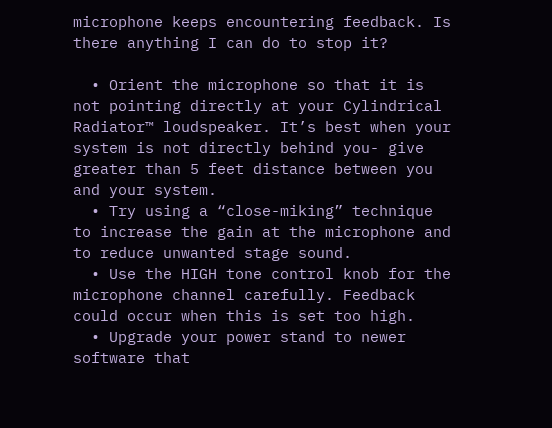microphone keeps encountering feedback. Is there anything I can do to stop it?

  • Orient the microphone so that it is not pointing directly at your Cylindrical Radiator™ loudspeaker. It’s best when your system is not directly behind you- give greater than 5 feet distance between you and your system.
  • Try using a “close-miking” technique to increase the gain at the microphone and to reduce unwanted stage sound.
  • Use the HIGH tone control knob for the microphone channel carefully. Feedback could occur when this is set too high.
  • Upgrade your power stand to newer software that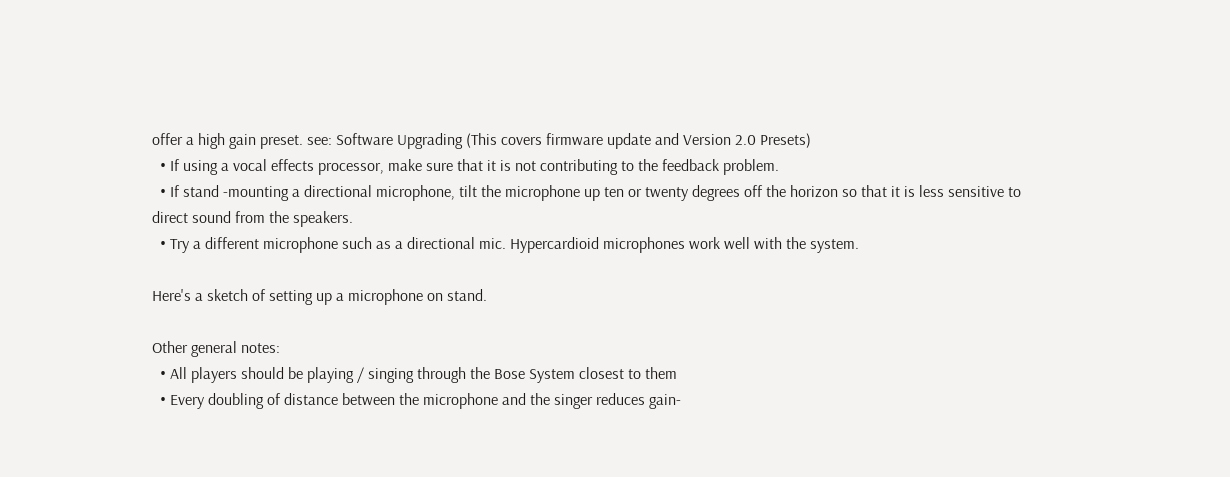offer a high gain preset. see: Software Upgrading (This covers firmware update and Version 2.0 Presets)
  • If using a vocal effects processor, make sure that it is not contributing to the feedback problem.
  • If stand -mounting a directional microphone, tilt the microphone up ten or twenty degrees off the horizon so that it is less sensitive to direct sound from the speakers.
  • Try a different microphone such as a directional mic. Hypercardioid microphones work well with the system.

Here's a sketch of setting up a microphone on stand.

Other general notes:
  • All players should be playing / singing through the Bose System closest to them
  • Every doubling of distance between the microphone and the singer reduces gain-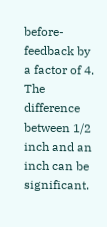before-feedback by a factor of 4. The difference between 1/2 inch and an inch can be significant.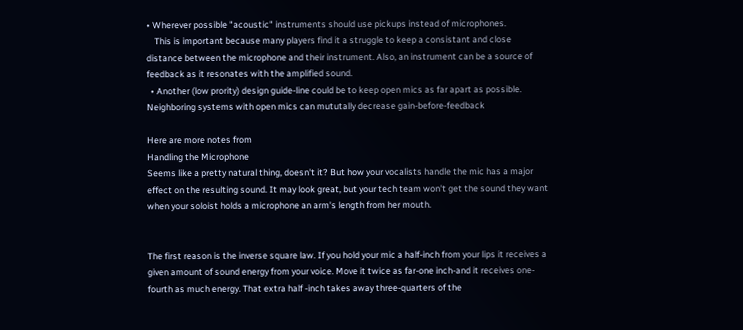• Wherever possible "acoustic" instruments should use pickups instead of microphones.
    This is important because many players find it a struggle to keep a consistant and close distance between the microphone and their instrument. Also, an instrument can be a source of feedback as it resonates with the amplified sound.
  • Another (low prority) design guide-line could be to keep open mics as far apart as possible. Neighboring systems with open mics can mututally decrease gain-before-feedback

Here are more notes from
Handling the Microphone
Seems like a pretty natural thing, doesn't it? But how your vocalists handle the mic has a major effect on the resulting sound. It may look great, but your tech team won't get the sound they want when your soloist holds a microphone an arm's length from her mouth.


The first reason is the inverse square law. If you hold your mic a half-inch from your lips it receives a given amount of sound energy from your voice. Move it twice as far-one inch-and it receives one-fourth as much energy. That extra half -inch takes away three-quarters of the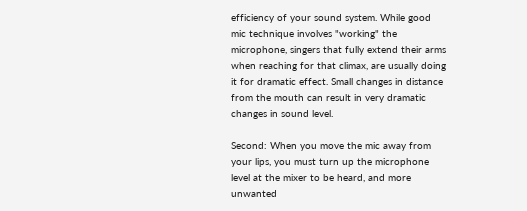efficiency of your sound system. While good mic technique involves "working" the microphone, singers that fully extend their arms when reaching for that climax, are usually doing it for dramatic effect. Small changes in distance from the mouth can result in very dramatic changes in sound level.

Second: When you move the mic away from your lips, you must turn up the microphone level at the mixer to be heard, and more unwanted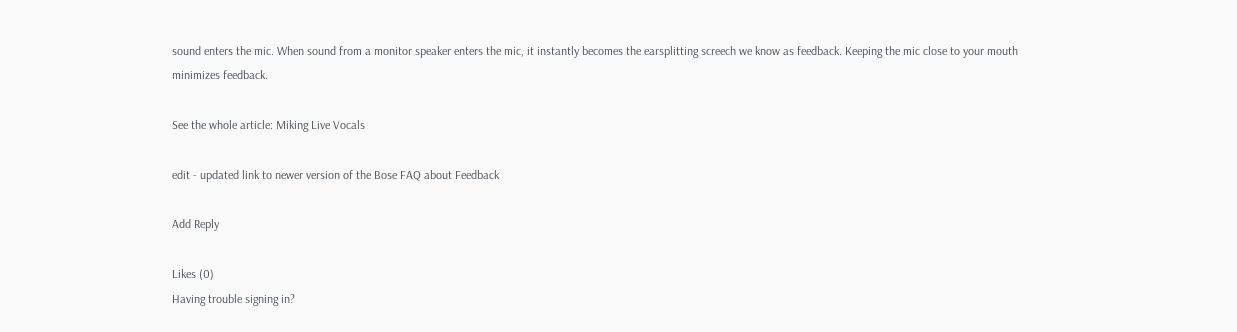sound enters the mic. When sound from a monitor speaker enters the mic, it instantly becomes the earsplitting screech we know as feedback. Keeping the mic close to your mouth minimizes feedback.

See the whole article: Miking Live Vocals

edit - updated link to newer version of the Bose FAQ about Feedback

Add Reply

Likes (0)
Having trouble signing in?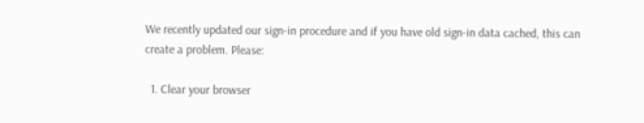We recently updated our sign-in procedure and if you have old sign-in data cached, this can create a problem. Please:

  1. Clear your browser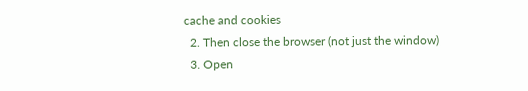cache and cookies
  2. Then close the browser (not just the window)
  3. Open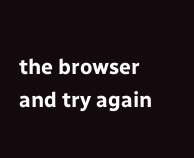the browser and try again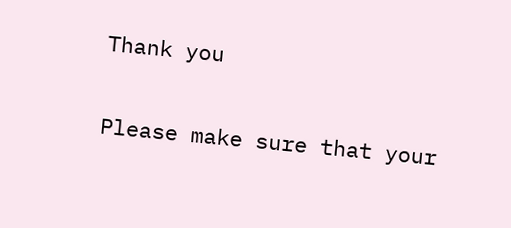Thank you

Please make sure that your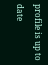profile is up to date